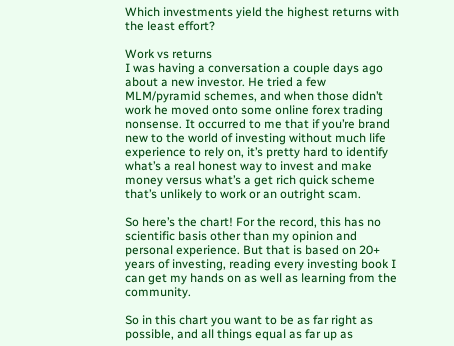Which investments yield the highest returns with the least effort?

Work vs returns
I was having a conversation a couple days ago about a new investor. He tried a few MLM/pyramid schemes, and when those didn’t work he moved onto some online forex trading nonsense. It occurred to me that if you’re brand new to the world of investing without much life experience to rely on, it’s pretty hard to identify what’s a real honest way to invest and make money versus what’s a get rich quick scheme that’s unlikely to work or an outright scam.

So here’s the chart! For the record, this has no scientific basis other than my opinion and personal experience. But that is based on 20+ years of investing, reading every investing book I can get my hands on as well as learning from the community.

So in this chart you want to be as far right as possible, and all things equal as far up as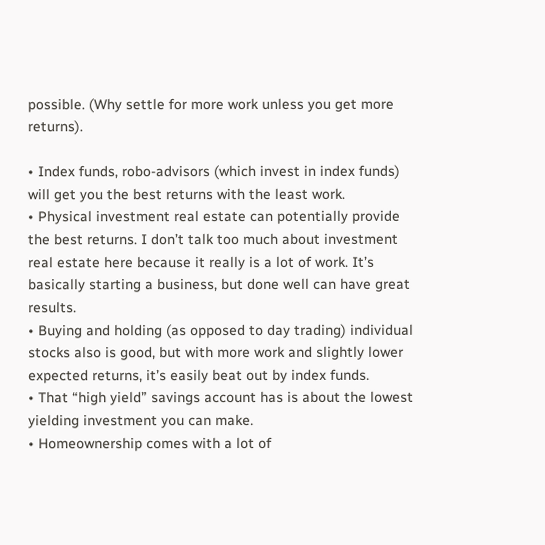possible. (Why settle for more work unless you get more returns).

• Index funds, robo-advisors (which invest in index funds) will get you the best returns with the least work.
• Physical investment real estate can potentially provide the best returns. I don’t talk too much about investment real estate here because it really is a lot of work. It’s basically starting a business, but done well can have great results.
• Buying and holding (as opposed to day trading) individual stocks also is good, but with more work and slightly lower expected returns, it’s easily beat out by index funds.
• That “high yield” savings account has is about the lowest yielding investment you can make.
• Homeownership comes with a lot of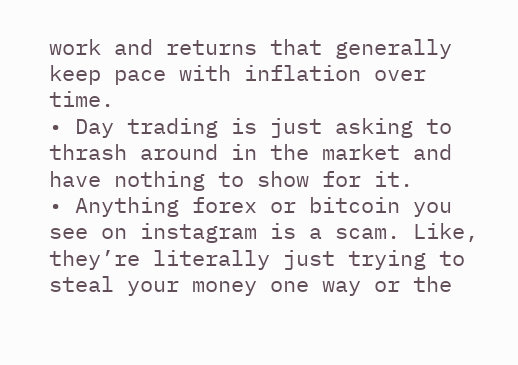work and returns that generally keep pace with inflation over time.
• Day trading is just asking to thrash around in the market and have nothing to show for it.
• Anything forex or bitcoin you see on instagram is a scam. Like, they’re literally just trying to steal your money one way or the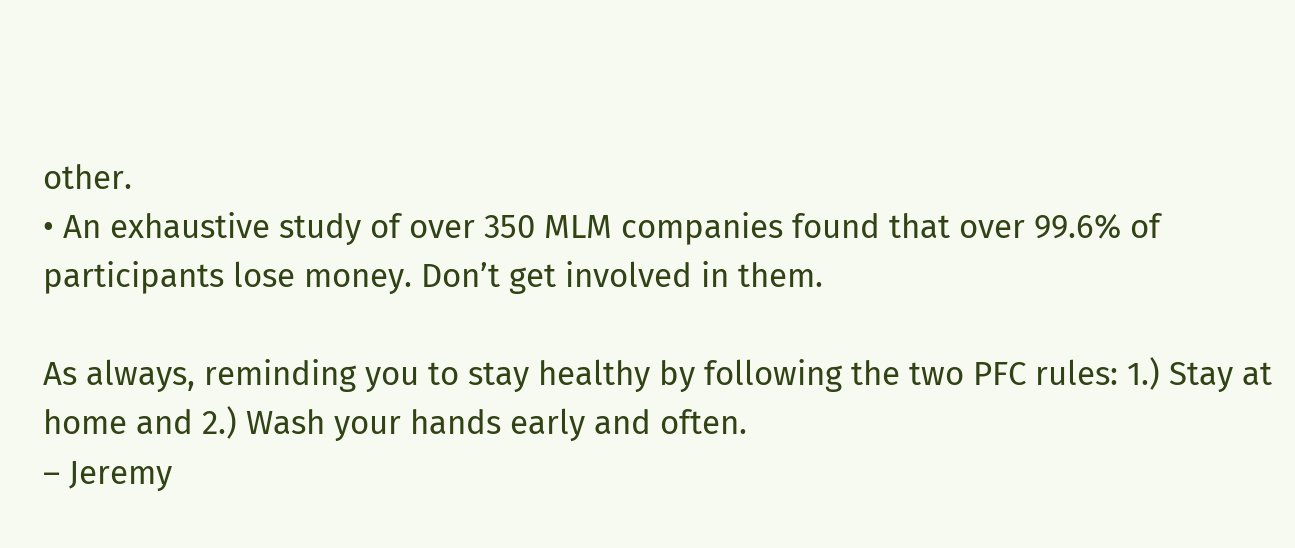other.
• An exhaustive study of over 350 MLM companies found that over 99.6% of participants lose money. Don’t get involved in them.

As always, reminding you to stay healthy by following the two PFC rules: 1.) Stay at home and 2.) Wash your hands early and often.
– Jeremy